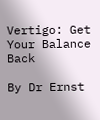Vertigo: Get Your Balance Back

By Dr Ernst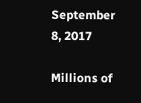September 8, 2017

Millions of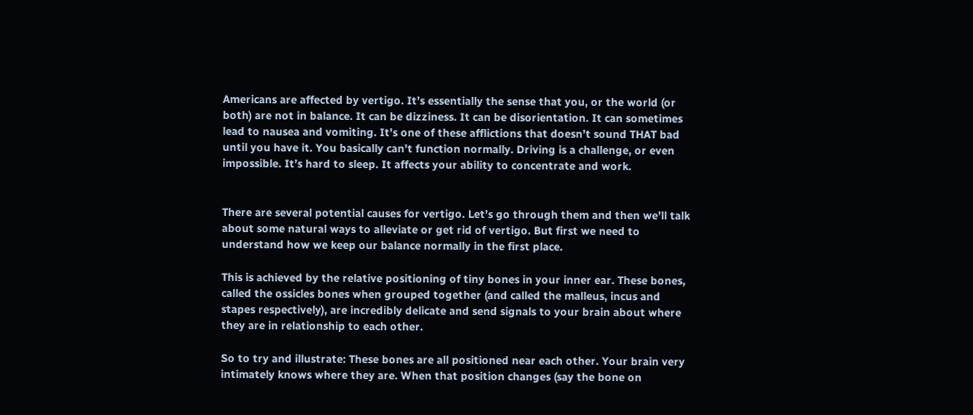Americans are affected by vertigo. It’s essentially the sense that you, or the world (or both) are not in balance. It can be dizziness. It can be disorientation. It can sometimes lead to nausea and vomiting. It’s one of these afflictions that doesn’t sound THAT bad until you have it. You basically can’t function normally. Driving is a challenge, or even impossible. It’s hard to sleep. It affects your ability to concentrate and work.


There are several potential causes for vertigo. Let’s go through them and then we’ll talk about some natural ways to alleviate or get rid of vertigo. But first we need to understand how we keep our balance normally in the first place.

This is achieved by the relative positioning of tiny bones in your inner ear. These bones, called the ossicles bones when grouped together (and called the malleus, incus and stapes respectively), are incredibly delicate and send signals to your brain about where they are in relationship to each other.

So to try and illustrate: These bones are all positioned near each other. Your brain very intimately knows where they are. When that position changes (say the bone on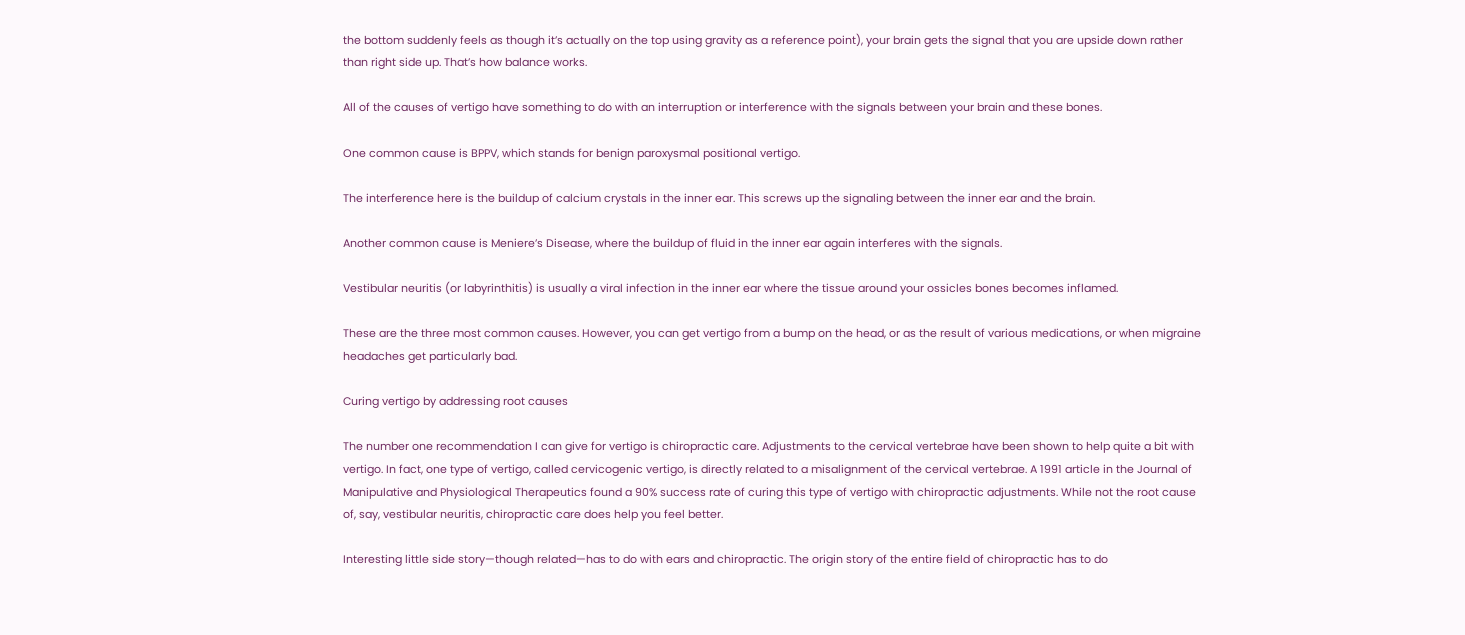the bottom suddenly feels as though it’s actually on the top using gravity as a reference point), your brain gets the signal that you are upside down rather than right side up. That’s how balance works.

All of the causes of vertigo have something to do with an interruption or interference with the signals between your brain and these bones.

One common cause is BPPV, which stands for benign paroxysmal positional vertigo.

The interference here is the buildup of calcium crystals in the inner ear. This screws up the signaling between the inner ear and the brain.

Another common cause is Meniere’s Disease, where the buildup of fluid in the inner ear again interferes with the signals.

Vestibular neuritis (or labyrinthitis) is usually a viral infection in the inner ear where the tissue around your ossicles bones becomes inflamed.

These are the three most common causes. However, you can get vertigo from a bump on the head, or as the result of various medications, or when migraine headaches get particularly bad.

Curing vertigo by addressing root causes

The number one recommendation I can give for vertigo is chiropractic care. Adjustments to the cervical vertebrae have been shown to help quite a bit with vertigo. In fact, one type of vertigo, called cervicogenic vertigo, is directly related to a misalignment of the cervical vertebrae. A 1991 article in the Journal of Manipulative and Physiological Therapeutics found a 90% success rate of curing this type of vertigo with chiropractic adjustments. While not the root cause of, say, vestibular neuritis, chiropractic care does help you feel better.

Interesting little side story—though related—has to do with ears and chiropractic. The origin story of the entire field of chiropractic has to do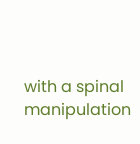with a spinal manipulation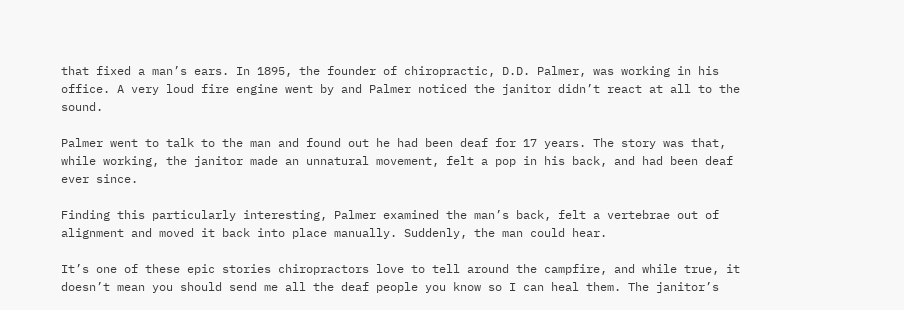that fixed a man’s ears. In 1895, the founder of chiropractic, D.D. Palmer, was working in his office. A very loud fire engine went by and Palmer noticed the janitor didn’t react at all to the sound.

Palmer went to talk to the man and found out he had been deaf for 17 years. The story was that, while working, the janitor made an unnatural movement, felt a pop in his back, and had been deaf ever since.

Finding this particularly interesting, Palmer examined the man’s back, felt a vertebrae out of alignment and moved it back into place manually. Suddenly, the man could hear.

It’s one of these epic stories chiropractors love to tell around the campfire, and while true, it doesn’t mean you should send me all the deaf people you know so I can heal them. The janitor’s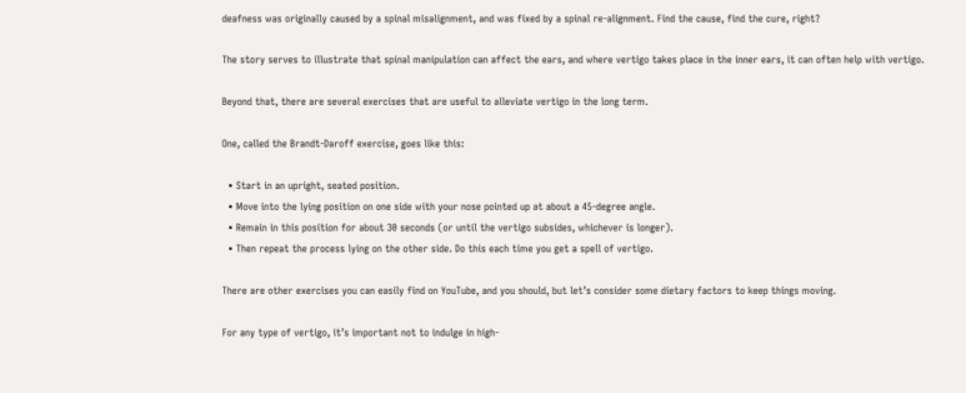deafness was originally caused by a spinal misalignment, and was fixed by a spinal re-alignment. Find the cause, find the cure, right?

The story serves to illustrate that spinal manipulation can affect the ears, and where vertigo takes place in the inner ears, it can often help with vertigo.

Beyond that, there are several exercises that are useful to alleviate vertigo in the long term.

One, called the Brandt-Daroff exercise, goes like this:

  • Start in an upright, seated position.
  • Move into the lying position on one side with your nose pointed up at about a 45-degree angle.
  • Remain in this position for about 30 seconds (or until the vertigo subsides, whichever is longer).
  • Then repeat the process lying on the other side. Do this each time you get a spell of vertigo.

There are other exercises you can easily find on YouTube, and you should, but let’s consider some dietary factors to keep things moving.

For any type of vertigo, it’s important not to indulge in high-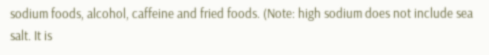sodium foods, alcohol, caffeine and fried foods. (Note: high sodium does not include sea salt. It is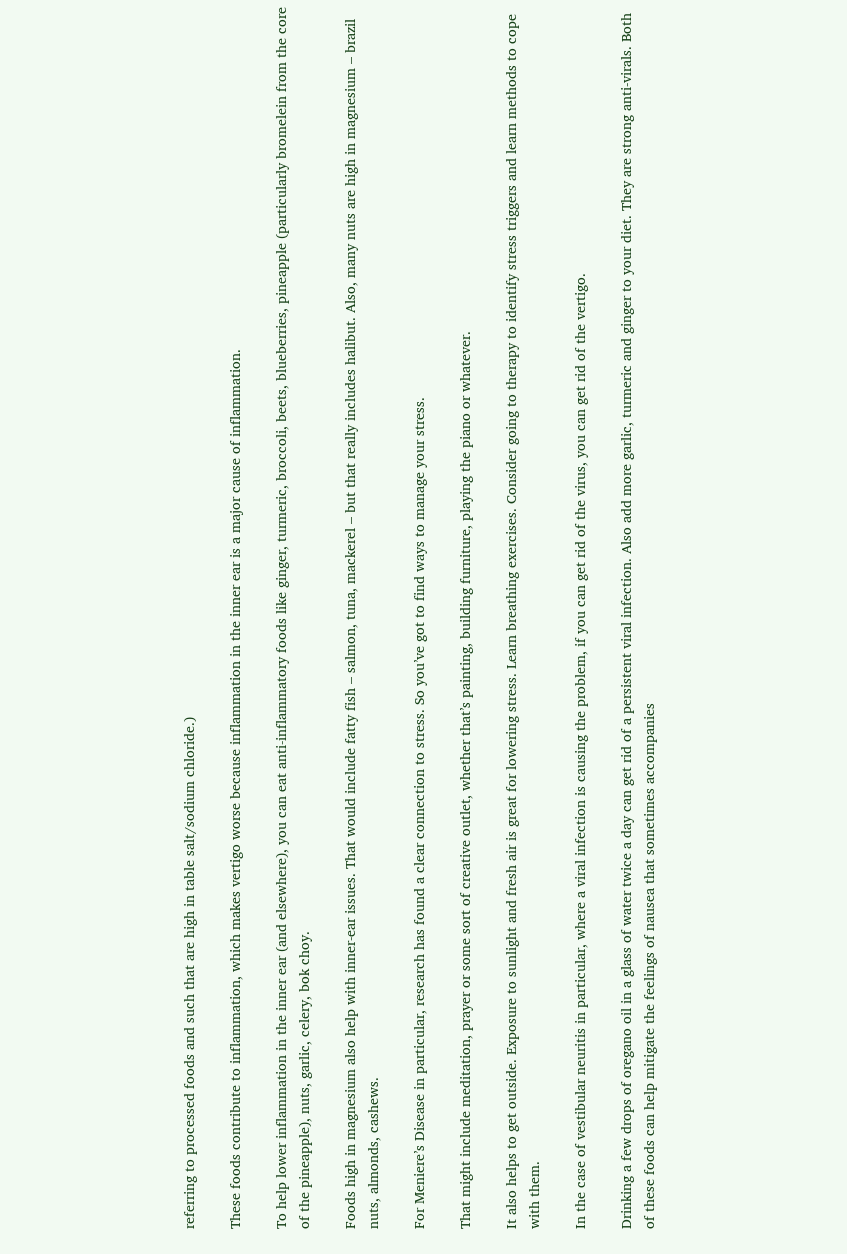referring to processed foods and such that are high in table salt/sodium chloride.)

These foods contribute to inflammation, which makes vertigo worse because inflammation in the inner ear is a major cause of inflammation.

To help lower inflammation in the inner ear (and elsewhere), you can eat anti-inflammatory foods like ginger, turmeric, broccoli, beets, blueberries, pineapple (particularly bromelein from the core of the pineapple), nuts, garlic, celery, bok choy.

Foods high in magnesium also help with inner-ear issues. That would include fatty fish – salmon, tuna, mackerel – but that really includes halibut. Also, many nuts are high in magnesium – brazil nuts, almonds, cashews.

For Meniere’s Disease in particular, research has found a clear connection to stress. So you’ve got to find ways to manage your stress.

That might include meditation, prayer or some sort of creative outlet, whether that’s painting, building furniture, playing the piano or whatever.

It also helps to get outside. Exposure to sunlight and fresh air is great for lowering stress. Learn breathing exercises. Consider going to therapy to identify stress triggers and learn methods to cope with them.

In the case of vestibular neuritis in particular, where a viral infection is causing the problem, if you can get rid of the virus, you can get rid of the vertigo.

Drinking a few drops of oregano oil in a glass of water twice a day can get rid of a persistent viral infection. Also add more garlic, turmeric and ginger to your diet. They are strong anti-virals. Both of these foods can help mitigate the feelings of nausea that sometimes accompanies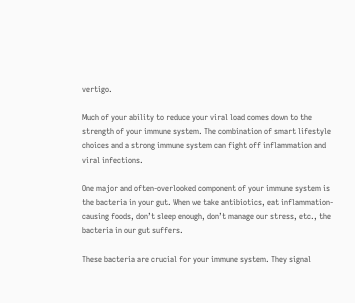vertigo.

Much of your ability to reduce your viral load comes down to the strength of your immune system. The combination of smart lifestyle choices and a strong immune system can fight off inflammation and viral infections.

One major and often-overlooked component of your immune system is the bacteria in your gut. When we take antibiotics, eat inflammation-causing foods, don’t sleep enough, don’t manage our stress, etc., the bacteria in our gut suffers.

These bacteria are crucial for your immune system. They signal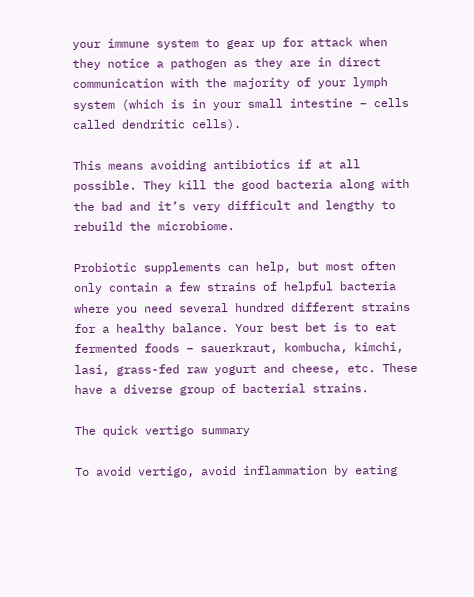your immune system to gear up for attack when they notice a pathogen as they are in direct communication with the majority of your lymph system (which is in your small intestine – cells called dendritic cells).

This means avoiding antibiotics if at all possible. They kill the good bacteria along with the bad and it’s very difficult and lengthy to rebuild the microbiome.

Probiotic supplements can help, but most often only contain a few strains of helpful bacteria where you need several hundred different strains for a healthy balance. Your best bet is to eat fermented foods – sauerkraut, kombucha, kimchi, lasi, grass-fed raw yogurt and cheese, etc. These have a diverse group of bacterial strains.

The quick vertigo summary

To avoid vertigo, avoid inflammation by eating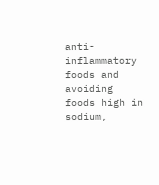anti-inflammatory foods and avoiding foods high in sodium,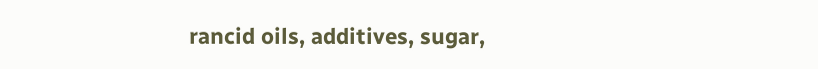rancid oils, additives, sugar,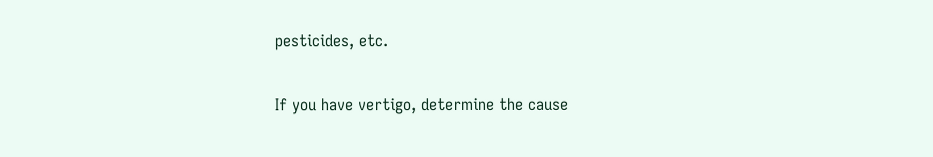pesticides, etc.

If you have vertigo, determine the cause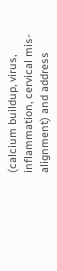(calcium buildup, virus, inflammation, cervical mis-alignment) and address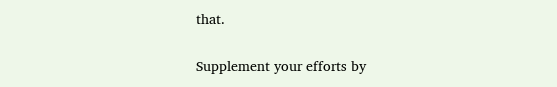that.

Supplement your efforts by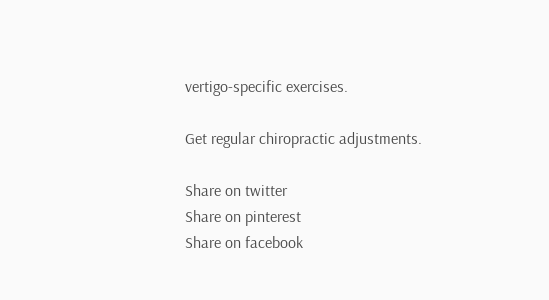vertigo-specific exercises.

Get regular chiropractic adjustments.

Share on twitter
Share on pinterest
Share on facebook